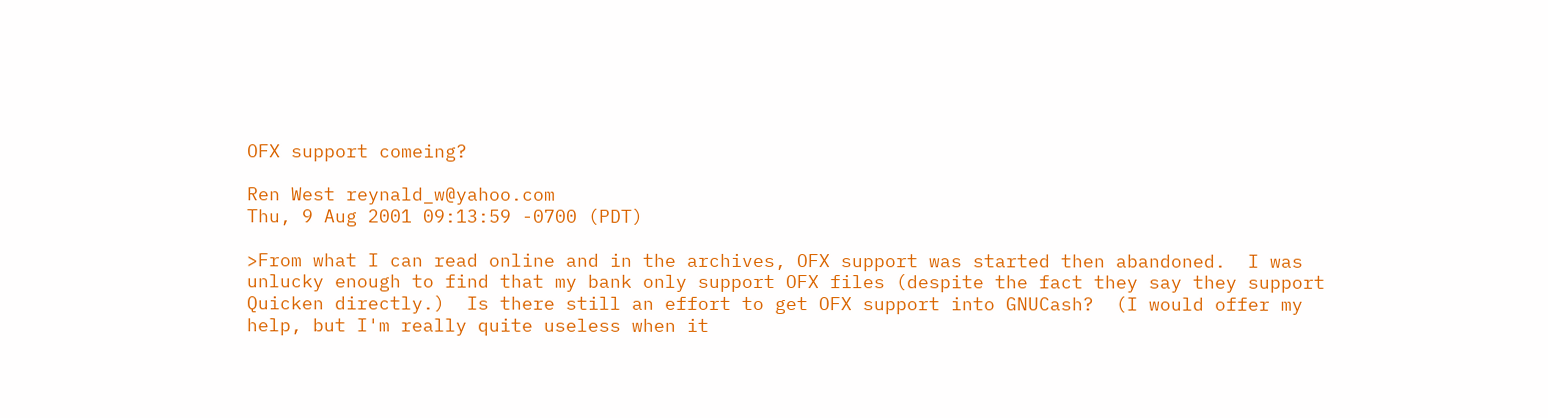OFX support comeing?

Ren West reynald_w@yahoo.com
Thu, 9 Aug 2001 09:13:59 -0700 (PDT)

>From what I can read online and in the archives, OFX support was started then abandoned.  I was
unlucky enough to find that my bank only support OFX files (despite the fact they say they support
Quicken directly.)  Is there still an effort to get OFX support into GNUCash?  (I would offer my
help, but I'm really quite useless when it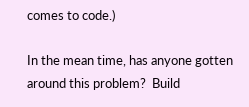comes to code.)

In the mean time, has anyone gotten around this problem?  Build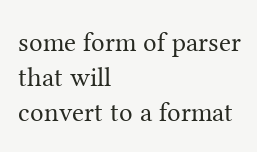some form of parser that will
convert to a format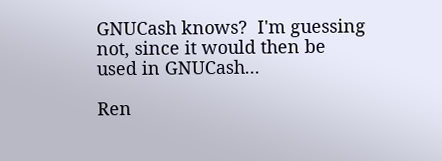GNUCash knows?  I'm guessing not, since it would then be used in GNUCash...

Ren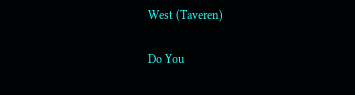West (Taveren)

Do You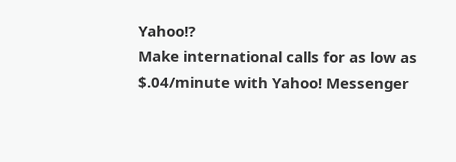Yahoo!?
Make international calls for as low as $.04/minute with Yahoo! Messenger